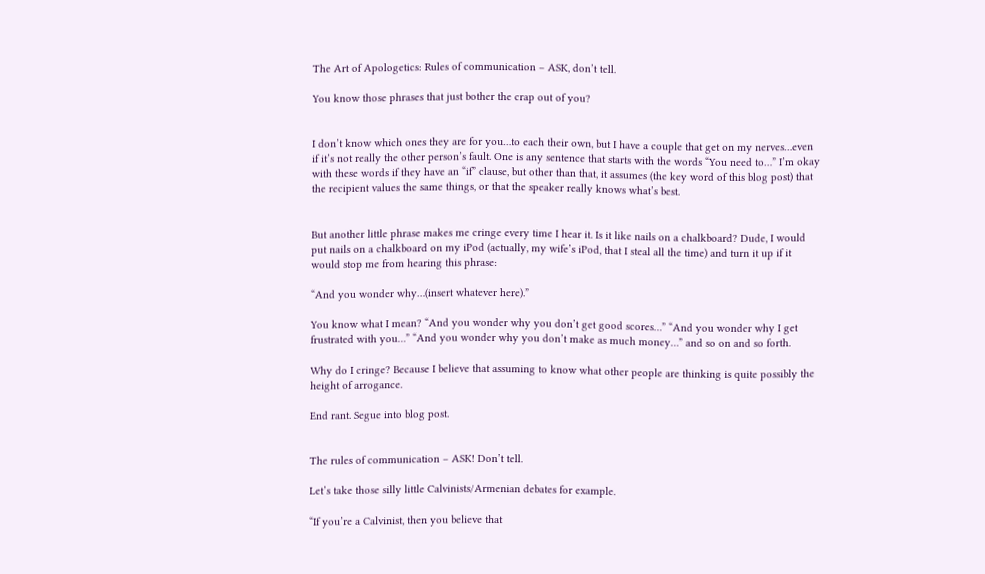The Art of Apologetics: Rules of communication – ASK, don’t tell.

You know those phrases that just bother the crap out of you?


I don’t know which ones they are for you…to each their own, but I have a couple that get on my nerves…even if it’s not really the other person’s fault. One is any sentence that starts with the words “You need to…” I’m okay with these words if they have an “if” clause, but other than that, it assumes (the key word of this blog post) that the recipient values the same things, or that the speaker really knows what’s best.


But another little phrase makes me cringe every time I hear it. Is it like nails on a chalkboard? Dude, I would put nails on a chalkboard on my iPod (actually, my wife’s iPod, that I steal all the time) and turn it up if it would stop me from hearing this phrase:

“And you wonder why…(insert whatever here).”

You know what I mean? “And you wonder why you don’t get good scores…” “And you wonder why I get frustrated with you…” “And you wonder why you don’t make as much money…” and so on and so forth.

Why do I cringe? Because I believe that assuming to know what other people are thinking is quite possibly the height of arrogance.

End rant. Segue into blog post.


The rules of communication – ASK! Don’t tell.

Let’s take those silly little Calvinists/Armenian debates for example.

“If you’re a Calvinist, then you believe that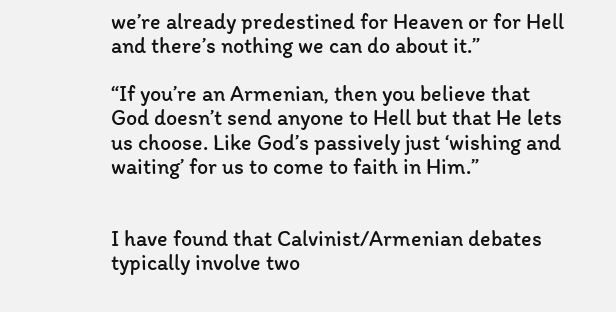we’re already predestined for Heaven or for Hell and there’s nothing we can do about it.”

“If you’re an Armenian, then you believe that God doesn’t send anyone to Hell but that He lets us choose. Like God’s passively just ‘wishing and waiting’ for us to come to faith in Him.”


I have found that Calvinist/Armenian debates typically involve two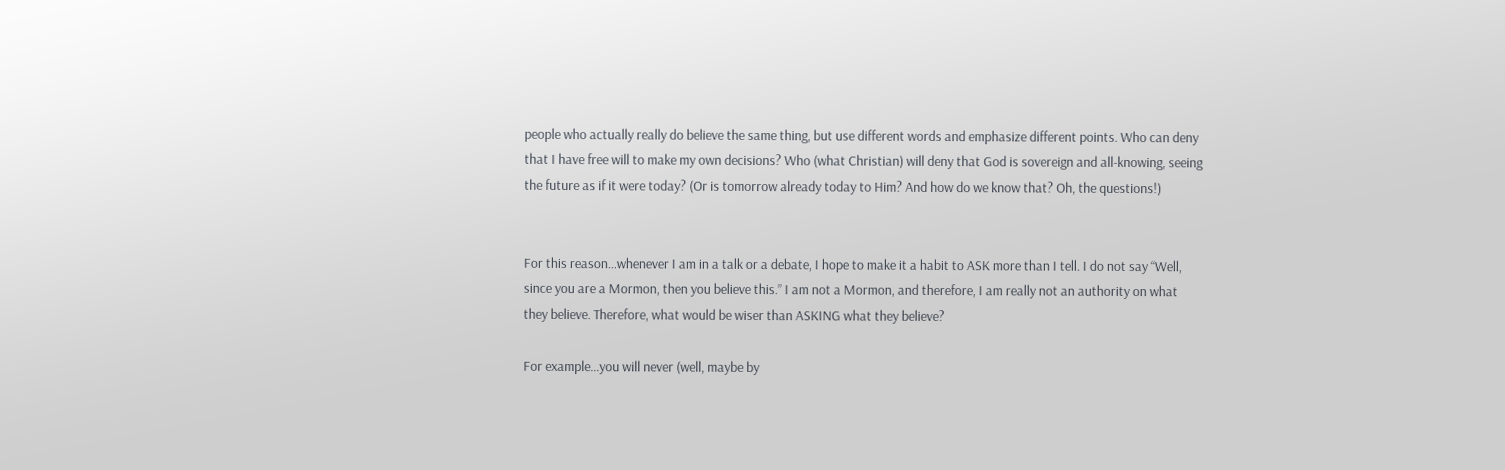people who actually really do believe the same thing, but use different words and emphasize different points. Who can deny that I have free will to make my own decisions? Who (what Christian) will deny that God is sovereign and all-knowing, seeing the future as if it were today? (Or is tomorrow already today to Him? And how do we know that? Oh, the questions!)


For this reason…whenever I am in a talk or a debate, I hope to make it a habit to ASK more than I tell. I do not say “Well, since you are a Mormon, then you believe this.” I am not a Mormon, and therefore, I am really not an authority on what they believe. Therefore, what would be wiser than ASKING what they believe?

For example…you will never (well, maybe by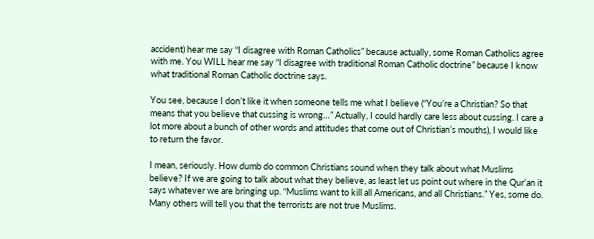accident) hear me say “I disagree with Roman Catholics” because actually, some Roman Catholics agree with me. You WILL hear me say “I disagree with traditional Roman Catholic doctrine” because I know what traditional Roman Catholic doctrine says.

You see, because I don’t like it when someone tells me what I believe (“You’re a Christian? So that means that you believe that cussing is wrong…” Actually, I could hardly care less about cussing. I care a lot more about a bunch of other words and attitudes that come out of Christian’s mouths), I would like to return the favor.

I mean, seriously. How dumb do common Christians sound when they talk about what Muslims believe? If we are going to talk about what they believe, as least let us point out where in the Qur’an it says whatever we are bringing up. “Muslims want to kill all Americans, and all Christians.” Yes, some do. Many others will tell you that the terrorists are not true Muslims.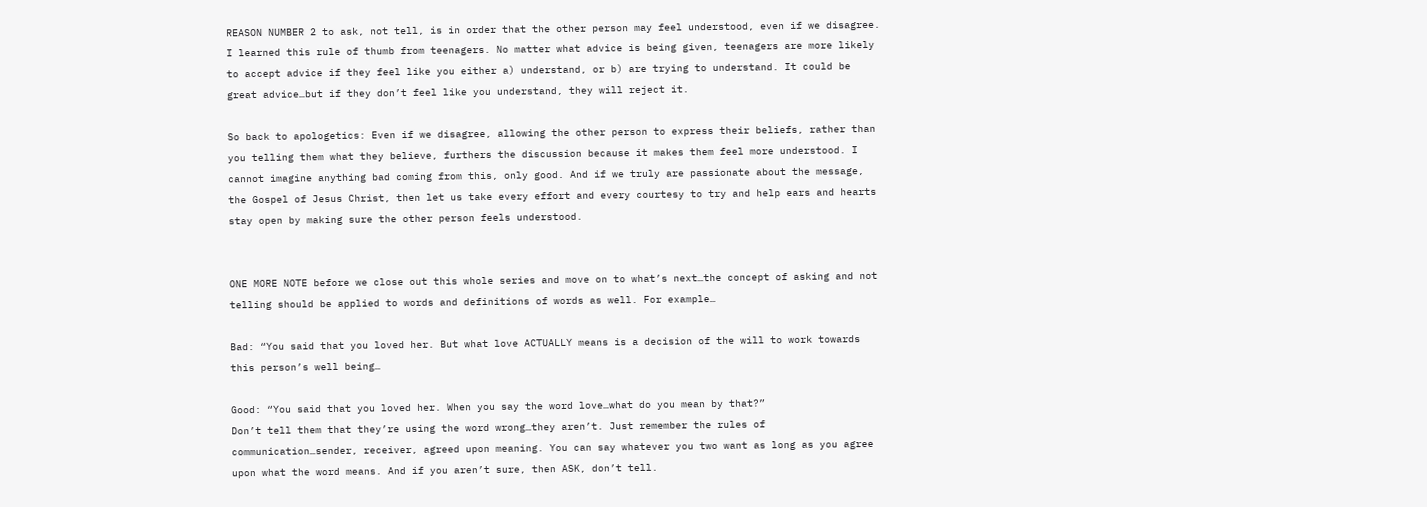REASON NUMBER 2 to ask, not tell, is in order that the other person may feel understood, even if we disagree. I learned this rule of thumb from teenagers. No matter what advice is being given, teenagers are more likely to accept advice if they feel like you either a) understand, or b) are trying to understand. It could be great advice…but if they don’t feel like you understand, they will reject it.

So back to apologetics: Even if we disagree, allowing the other person to express their beliefs, rather than you telling them what they believe, furthers the discussion because it makes them feel more understood. I cannot imagine anything bad coming from this, only good. And if we truly are passionate about the message, the Gospel of Jesus Christ, then let us take every effort and every courtesy to try and help ears and hearts stay open by making sure the other person feels understood.


ONE MORE NOTE before we close out this whole series and move on to what’s next…the concept of asking and not telling should be applied to words and definitions of words as well. For example…

Bad: “You said that you loved her. But what love ACTUALLY means is a decision of the will to work towards this person’s well being…

Good: “You said that you loved her. When you say the word love…what do you mean by that?”
Don’t tell them that they’re using the word wrong…they aren’t. Just remember the rules of communication…sender, receiver, agreed upon meaning. You can say whatever you two want as long as you agree upon what the word means. And if you aren’t sure, then ASK, don’t tell.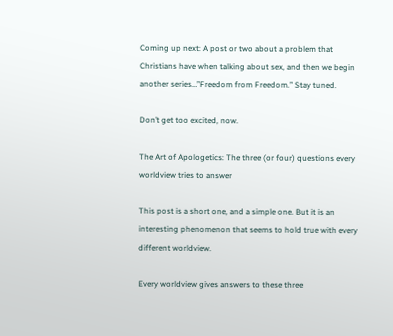Coming up next: A post or two about a problem that Christians have when talking about sex, and then we begin another series…”Freedom from Freedom.” Stay tuned.

Don’t get too excited, now.

The Art of Apologetics: The three (or four) questions every worldview tries to answer

This post is a short one, and a simple one. But it is an interesting phenomenon that seems to hold true with every different worldview.

Every worldview gives answers to these three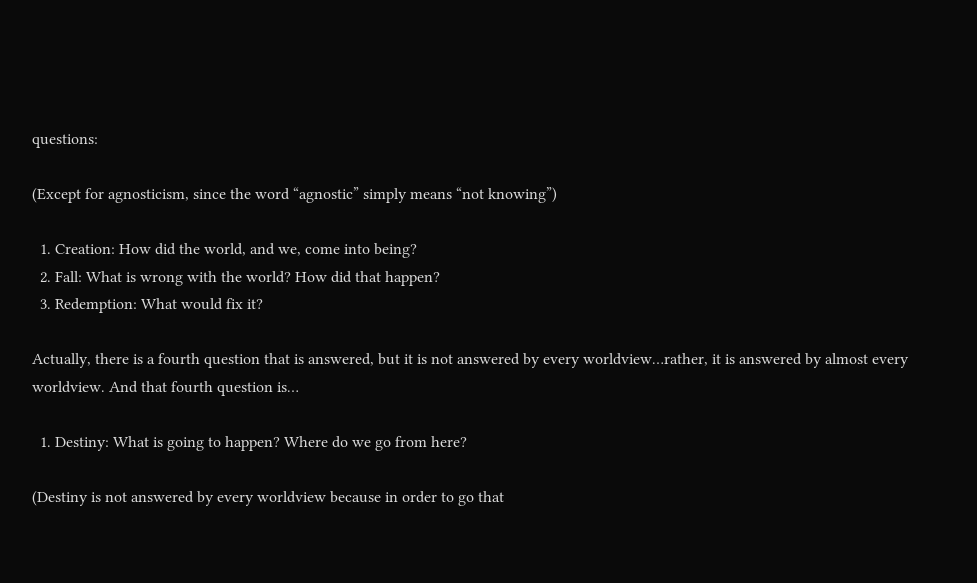questions:

(Except for agnosticism, since the word “agnostic” simply means “not knowing”)

  1. Creation: How did the world, and we, come into being?
  2. Fall: What is wrong with the world? How did that happen?
  3. Redemption: What would fix it?

Actually, there is a fourth question that is answered, but it is not answered by every worldview…rather, it is answered by almost every worldview. And that fourth question is…

  1. Destiny: What is going to happen? Where do we go from here?

(Destiny is not answered by every worldview because in order to go that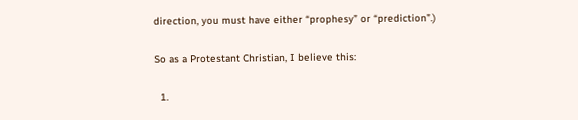direction, you must have either “prophesy” or “prediction”.)

So as a Protestant Christian, I believe this:

  1.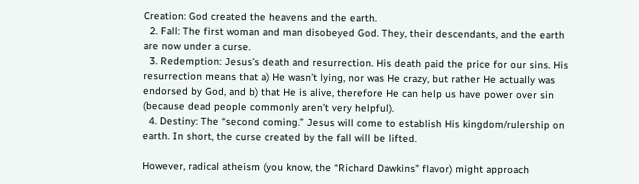Creation: God created the heavens and the earth.
  2. Fall: The first woman and man disobeyed God. They, their descendants, and the earth are now under a curse.
  3. Redemption: Jesus’s death and resurrection. His death paid the price for our sins. His resurrection means that a) He wasn’t lying, nor was He crazy, but rather He actually was endorsed by God, and b) that He is alive, therefore He can help us have power over sin (because dead people commonly aren’t very helpful).
  4. Destiny: The “second coming.” Jesus will come to establish His kingdom/rulership on earth. In short, the curse created by the fall will be lifted.

However, radical atheism (you know, the “Richard Dawkins” flavor) might approach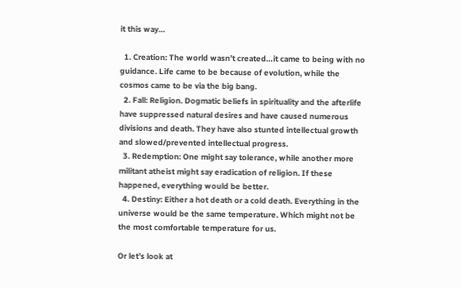it this way…

  1. Creation: The world wasn’t created…it came to being with no guidance. Life came to be because of evolution, while the cosmos came to be via the big bang.
  2. Fall: Religion. Dogmatic beliefs in spirituality and the afterlife have suppressed natural desires and have caused numerous divisions and death. They have also stunted intellectual growth and slowed/prevented intellectual progress.
  3. Redemption: One might say tolerance, while another more militant atheist might say eradication of religion. If these happened, everything would be better.
  4. Destiny: Either a hot death or a cold death. Everything in the universe would be the same temperature. Which might not be the most comfortable temperature for us.

Or let’s look at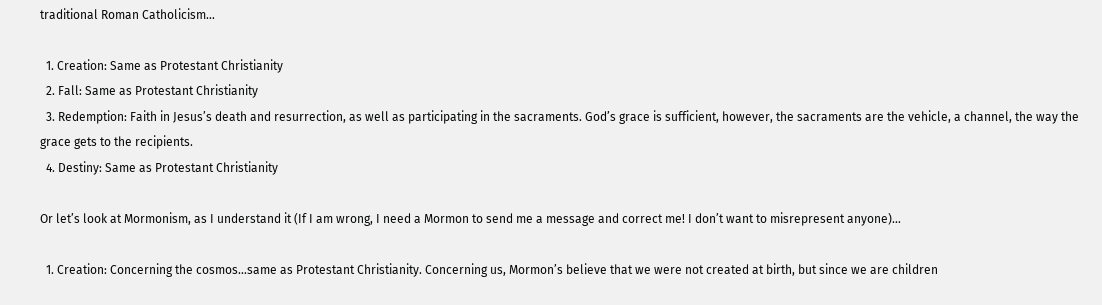traditional Roman Catholicism…

  1. Creation: Same as Protestant Christianity
  2. Fall: Same as Protestant Christianity
  3. Redemption: Faith in Jesus’s death and resurrection, as well as participating in the sacraments. God’s grace is sufficient, however, the sacraments are the vehicle, a channel, the way the grace gets to the recipients.
  4. Destiny: Same as Protestant Christianity

Or let’s look at Mormonism, as I understand it (If I am wrong, I need a Mormon to send me a message and correct me! I don’t want to misrepresent anyone)…

  1. Creation: Concerning the cosmos…same as Protestant Christianity. Concerning us, Mormon’s believe that we were not created at birth, but since we are children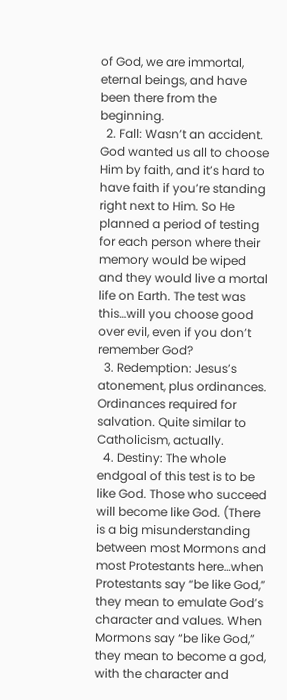of God, we are immortal, eternal beings, and have been there from the beginning.
  2. Fall: Wasn’t an accident. God wanted us all to choose Him by faith, and it’s hard to have faith if you’re standing right next to Him. So He planned a period of testing for each person where their memory would be wiped and they would live a mortal life on Earth. The test was this…will you choose good over evil, even if you don’t remember God?
  3. Redemption: Jesus’s atonement, plus ordinances. Ordinances required for salvation. Quite similar to Catholicism, actually.
  4. Destiny: The whole endgoal of this test is to be like God. Those who succeed will become like God. (There is a big misunderstanding between most Mormons and most Protestants here…when Protestants say “be like God,” they mean to emulate God’s character and values. When Mormons say “be like God,” they mean to become a god, with the character and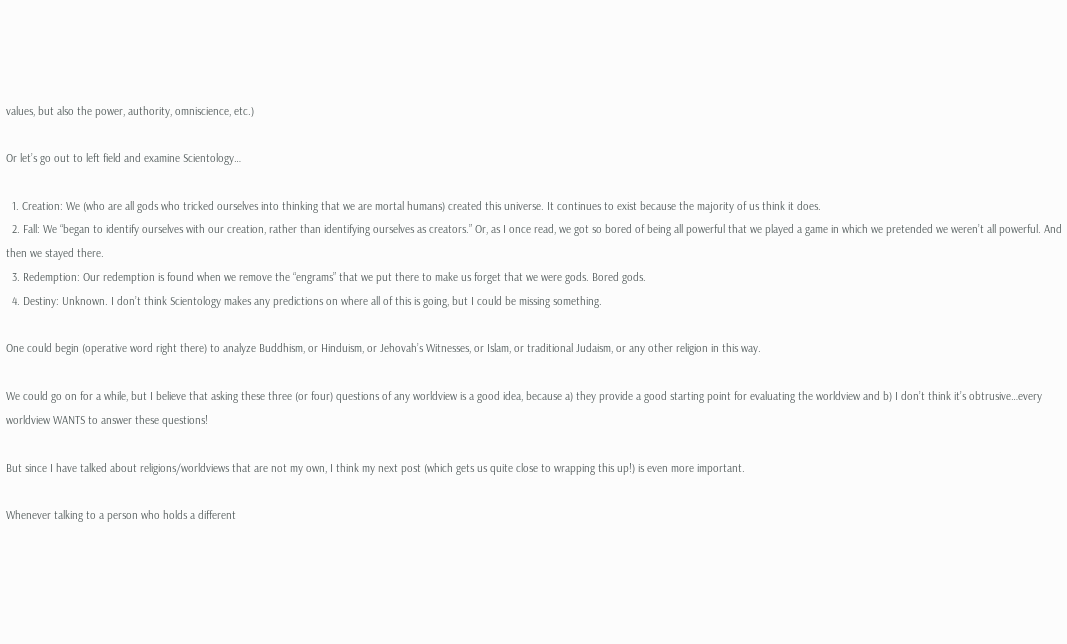values, but also the power, authority, omniscience, etc.)

Or let’s go out to left field and examine Scientology…

  1. Creation: We (who are all gods who tricked ourselves into thinking that we are mortal humans) created this universe. It continues to exist because the majority of us think it does.
  2. Fall: We “began to identify ourselves with our creation, rather than identifying ourselves as creators.” Or, as I once read, we got so bored of being all powerful that we played a game in which we pretended we weren’t all powerful. And then we stayed there.
  3. Redemption: Our redemption is found when we remove the “engrams” that we put there to make us forget that we were gods. Bored gods.
  4. Destiny: Unknown. I don’t think Scientology makes any predictions on where all of this is going, but I could be missing something.

One could begin (operative word right there) to analyze Buddhism, or Hinduism, or Jehovah’s Witnesses, or Islam, or traditional Judaism, or any other religion in this way.

We could go on for a while, but I believe that asking these three (or four) questions of any worldview is a good idea, because a) they provide a good starting point for evaluating the worldview and b) I don’t think it’s obtrusive…every worldview WANTS to answer these questions!

But since I have talked about religions/worldviews that are not my own, I think my next post (which gets us quite close to wrapping this up!) is even more important.

Whenever talking to a person who holds a different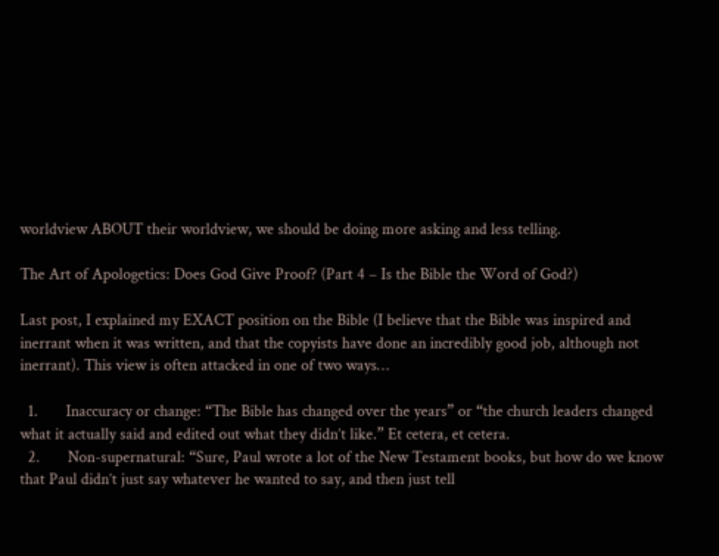worldview ABOUT their worldview, we should be doing more asking and less telling.

The Art of Apologetics: Does God Give Proof? (Part 4 – Is the Bible the Word of God?)

Last post, I explained my EXACT position on the Bible (I believe that the Bible was inspired and inerrant when it was written, and that the copyists have done an incredibly good job, although not inerrant). This view is often attacked in one of two ways…

  1.       Inaccuracy or change: “The Bible has changed over the years” or “the church leaders changed what it actually said and edited out what they didn’t like.” Et cetera, et cetera.
  2.       Non-supernatural: “Sure, Paul wrote a lot of the New Testament books, but how do we know that Paul didn’t just say whatever he wanted to say, and then just tell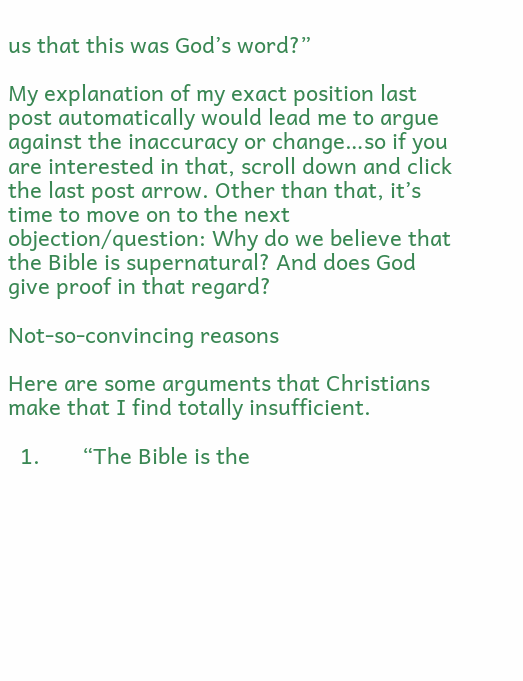us that this was God’s word?”

My explanation of my exact position last post automatically would lead me to argue against the inaccuracy or change…so if you are interested in that, scroll down and click the last post arrow. Other than that, it’s time to move on to the next objection/question: Why do we believe that the Bible is supernatural? And does God give proof in that regard?

Not-so-convincing reasons

Here are some arguments that Christians make that I find totally insufficient.

  1.       “The Bible is the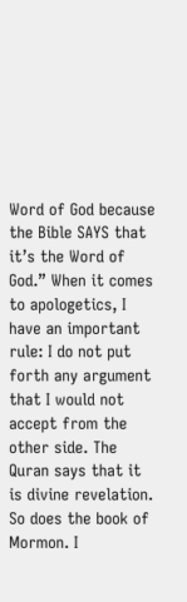Word of God because the Bible SAYS that it’s the Word of God.” When it comes to apologetics, I have an important rule: I do not put forth any argument that I would not accept from the other side. The Quran says that it is divine revelation. So does the book of Mormon. I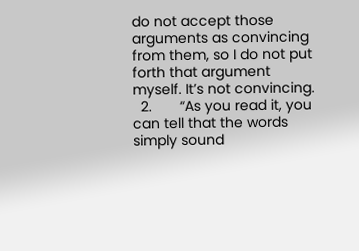do not accept those arguments as convincing from them, so I do not put forth that argument myself. It’s not convincing.
  2.       “As you read it, you can tell that the words simply sound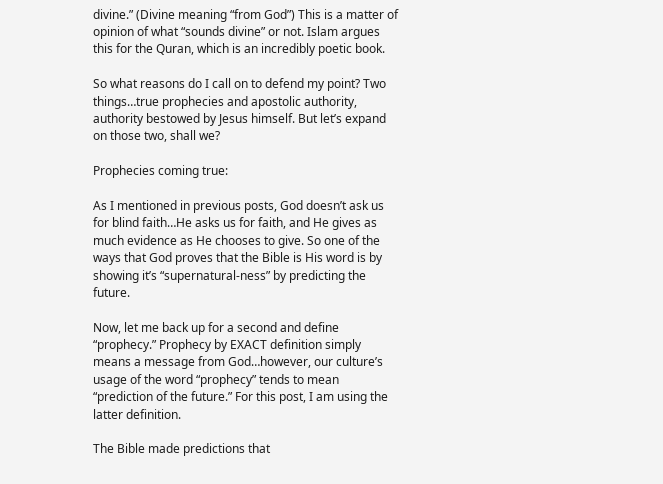divine.” (Divine meaning “from God”) This is a matter of opinion of what “sounds divine” or not. Islam argues this for the Quran, which is an incredibly poetic book.

So what reasons do I call on to defend my point? Two things…true prophecies and apostolic authority, authority bestowed by Jesus himself. But let’s expand on those two, shall we?

Prophecies coming true:

As I mentioned in previous posts, God doesn’t ask us for blind faith…He asks us for faith, and He gives as much evidence as He chooses to give. So one of the ways that God proves that the Bible is His word is by showing it’s “supernatural-ness” by predicting the future.

Now, let me back up for a second and define “prophecy.” Prophecy by EXACT definition simply means a message from God…however, our culture’s usage of the word “prophecy” tends to mean “prediction of the future.” For this post, I am using the latter definition.

The Bible made predictions that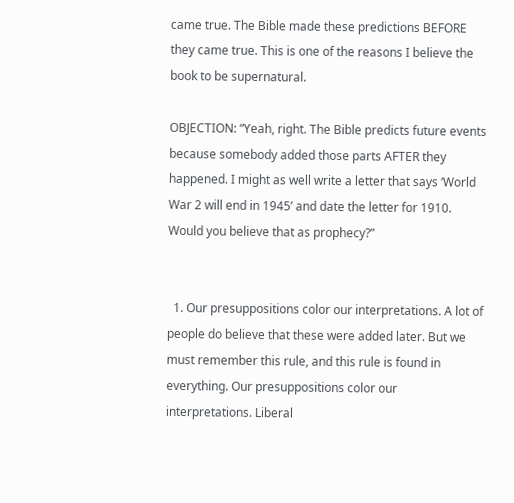came true. The Bible made these predictions BEFORE they came true. This is one of the reasons I believe the book to be supernatural.

OBJECTION: “Yeah, right. The Bible predicts future events because somebody added those parts AFTER they happened. I might as well write a letter that says ‘World War 2 will end in 1945’ and date the letter for 1910. Would you believe that as prophecy?”


  1. Our presuppositions color our interpretations. A lot of people do believe that these were added later. But we must remember this rule, and this rule is found in everything. Our presuppositions color our interpretations. Liberal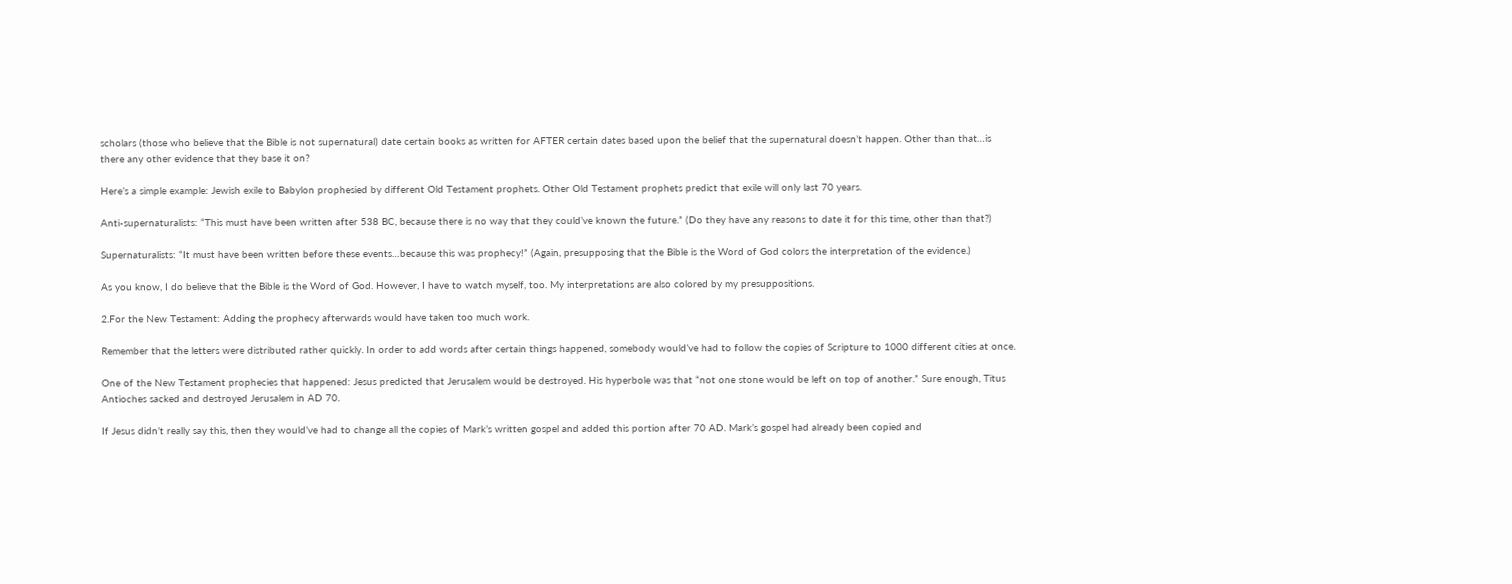scholars (those who believe that the Bible is not supernatural) date certain books as written for AFTER certain dates based upon the belief that the supernatural doesn’t happen. Other than that…is there any other evidence that they base it on?

Here’s a simple example: Jewish exile to Babylon prophesied by different Old Testament prophets. Other Old Testament prophets predict that exile will only last 70 years.

Anti-supernaturalists: “This must have been written after 538 BC, because there is no way that they could’ve known the future.” (Do they have any reasons to date it for this time, other than that?)

Supernaturalists: “It must have been written before these events…because this was prophecy!” (Again, presupposing that the Bible is the Word of God colors the interpretation of the evidence.)

As you know, I do believe that the Bible is the Word of God. However, I have to watch myself, too. My interpretations are also colored by my presuppositions.

2.For the New Testament: Adding the prophecy afterwards would have taken too much work.

Remember that the letters were distributed rather quickly. In order to add words after certain things happened, somebody would’ve had to follow the copies of Scripture to 1000 different cities at once.

One of the New Testament prophecies that happened: Jesus predicted that Jerusalem would be destroyed. His hyperbole was that “not one stone would be left on top of another.” Sure enough, Titus Antioches sacked and destroyed Jerusalem in AD 70.

If Jesus didn’t really say this, then they would’ve had to change all the copies of Mark’s written gospel and added this portion after 70 AD. Mark’s gospel had already been copied and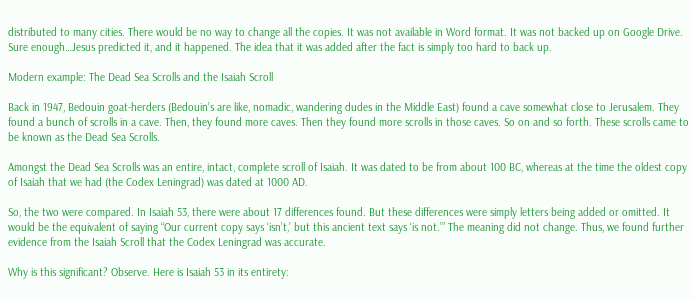distributed to many cities. There would be no way to change all the copies. It was not available in Word format. It was not backed up on Google Drive. Sure enough…Jesus predicted it, and it happened. The idea that it was added after the fact is simply too hard to back up.

Modern example: The Dead Sea Scrolls and the Isaiah Scroll

Back in 1947, Bedouin goat-herders (Bedouin’s are like, nomadic, wandering dudes in the Middle East) found a cave somewhat close to Jerusalem. They found a bunch of scrolls in a cave. Then, they found more caves. Then they found more scrolls in those caves. So on and so forth. These scrolls came to be known as the Dead Sea Scrolls.

Amongst the Dead Sea Scrolls was an entire, intact, complete scroll of Isaiah. It was dated to be from about 100 BC, whereas at the time the oldest copy of Isaiah that we had (the Codex Leningrad) was dated at 1000 AD.

So, the two were compared. In Isaiah 53, there were about 17 differences found. But these differences were simply letters being added or omitted. It would be the equivalent of saying “Our current copy says ‘isn’t,’ but this ancient text says ‘is not.’” The meaning did not change. Thus, we found further evidence from the Isaiah Scroll that the Codex Leningrad was accurate.

Why is this significant? Observe. Here is Isaiah 53 in its entirety: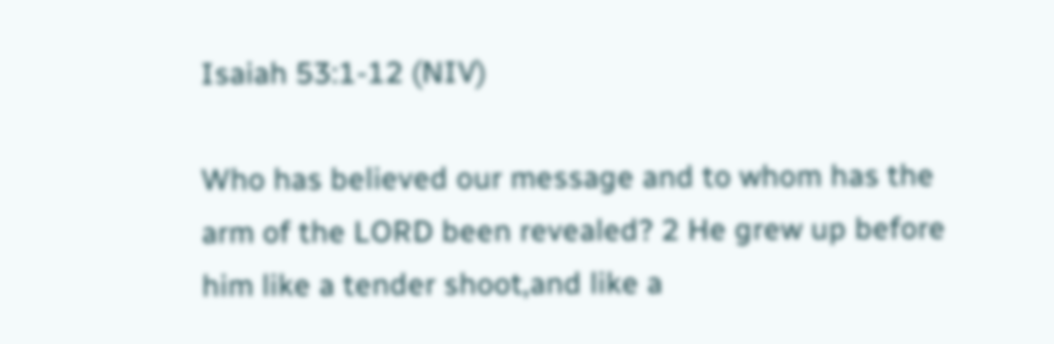Isaiah 53:1-12 (NIV)

Who has believed our message and to whom has the arm of the LORD been revealed? 2 He grew up before him like a tender shoot,and like a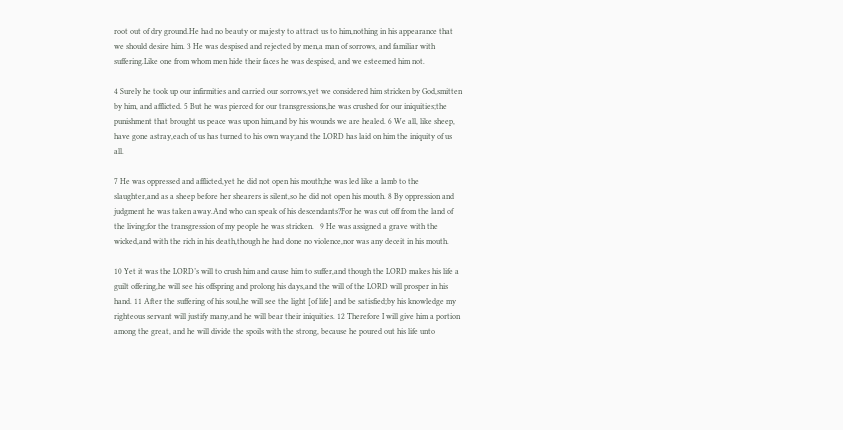root out of dry ground.He had no beauty or majesty to attract us to him,nothing in his appearance that we should desire him. 3 He was despised and rejected by men,a man of sorrows, and familiar with suffering.Like one from whom men hide their faces he was despised, and we esteemed him not.

4 Surely he took up our infirmities and carried our sorrows,yet we considered him stricken by God,smitten by him, and afflicted. 5 But he was pierced for our transgressions,he was crushed for our iniquities;the punishment that brought us peace was upon him,and by his wounds we are healed. 6 We all, like sheep, have gone astray,each of us has turned to his own way;and the LORD has laid on him the iniquity of us all.

7 He was oppressed and afflicted,yet he did not open his mouth;he was led like a lamb to the slaughter,and as a sheep before her shearers is silent,so he did not open his mouth. 8 By oppression and judgment he was taken away.And who can speak of his descendants?For he was cut off from the land of the living;for the transgression of my people he was stricken.   9 He was assigned a grave with the wicked,and with the rich in his death,though he had done no violence,nor was any deceit in his mouth.

10 Yet it was the LORD’s will to crush him and cause him to suffer,and though the LORD makes his life a guilt offering,he will see his offspring and prolong his days,and the will of the LORD will prosper in his hand. 11 After the suffering of his soul,he will see the light [of life] and be satisfied;by his knowledge my righteous servant will justify many,and he will bear their iniquities. 12 Therefore I will give him a portion among the great, and he will divide the spoils with the strong, because he poured out his life unto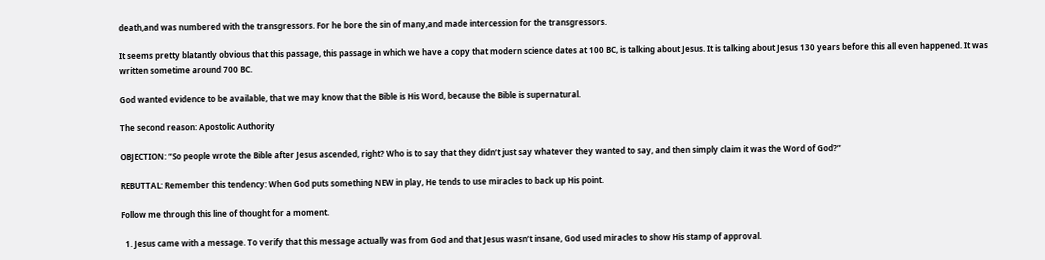death,and was numbered with the transgressors. For he bore the sin of many,and made intercession for the transgressors.

It seems pretty blatantly obvious that this passage, this passage in which we have a copy that modern science dates at 100 BC, is talking about Jesus. It is talking about Jesus 130 years before this all even happened. It was written sometime around 700 BC.

God wanted evidence to be available, that we may know that the Bible is His Word, because the Bible is supernatural.

The second reason: Apostolic Authority

OBJECTION: “So people wrote the Bible after Jesus ascended, right? Who is to say that they didn’t just say whatever they wanted to say, and then simply claim it was the Word of God?”

REBUTTAL: Remember this tendency: When God puts something NEW in play, He tends to use miracles to back up His point.

Follow me through this line of thought for a moment.

  1. Jesus came with a message. To verify that this message actually was from God and that Jesus wasn’t insane, God used miracles to show His stamp of approval.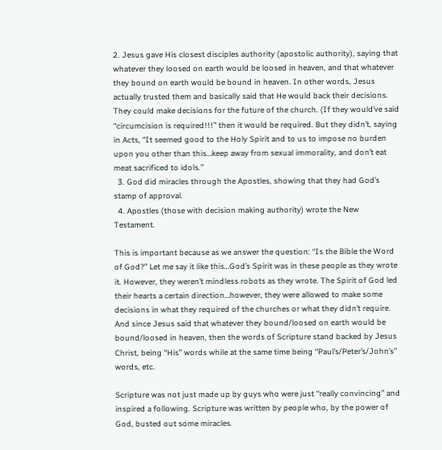2. Jesus gave His closest disciples authority (apostolic authority), saying that whatever they loosed on earth would be loosed in heaven, and that whatever they bound on earth would be bound in heaven. In other words, Jesus actually trusted them and basically said that He would back their decisions. They could make decisions for the future of the church. (If they would’ve said “circumcision is required!!!” then it would be required. But they didn’t, saying in Acts, “It seemed good to the Holy Spirit and to us to impose no burden upon you other than this…keep away from sexual immorality, and don’t eat meat sacrificed to idols.”
  3. God did miracles through the Apostles, showing that they had God’s stamp of approval.
  4. Apostles (those with decision making authority) wrote the New Testament.

This is important because as we answer the question: “Is the Bible the Word of God?” Let me say it like this…God’s Spirit was in these people as they wrote it. However, they weren’t mindless robots as they wrote. The Spirit of God led their hearts a certain direction…however, they were allowed to make some decisions in what they required of the churches or what they didn’t require. And since Jesus said that whatever they bound/loosed on earth would be bound/loosed in heaven, then the words of Scripture stand backed by Jesus Christ, being “His” words while at the same time being “Paul’s/Peter’s/John’s” words, etc.

Scripture was not just made up by guys who were just “really convincing” and inspired a following. Scripture was written by people who, by the power of God, busted out some miracles.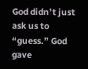God didn’t just ask us to “guess.” God gave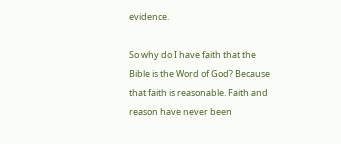evidence.

So why do I have faith that the Bible is the Word of God? Because that faith is reasonable. Faith and reason have never been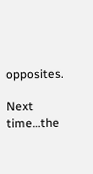opposites.

Next time…the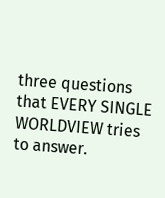three questions that EVERY SINGLE WORLDVIEW tries to answer.